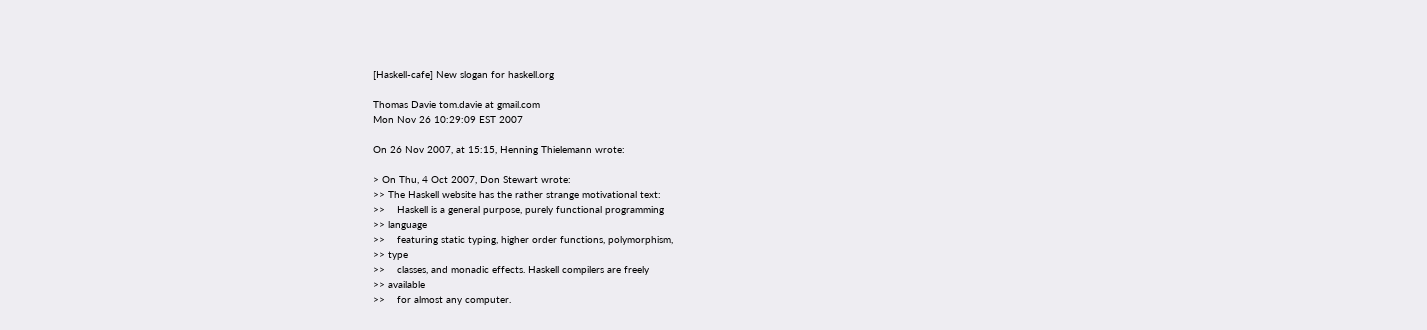[Haskell-cafe] New slogan for haskell.org

Thomas Davie tom.davie at gmail.com
Mon Nov 26 10:29:09 EST 2007

On 26 Nov 2007, at 15:15, Henning Thielemann wrote:

> On Thu, 4 Oct 2007, Don Stewart wrote:
>> The Haskell website has the rather strange motivational text:
>>    Haskell is a general purpose, purely functional programming
>> language
>>    featuring static typing, higher order functions, polymorphism,
>> type
>>    classes, and monadic effects. Haskell compilers are freely
>> available
>>    for almost any computer.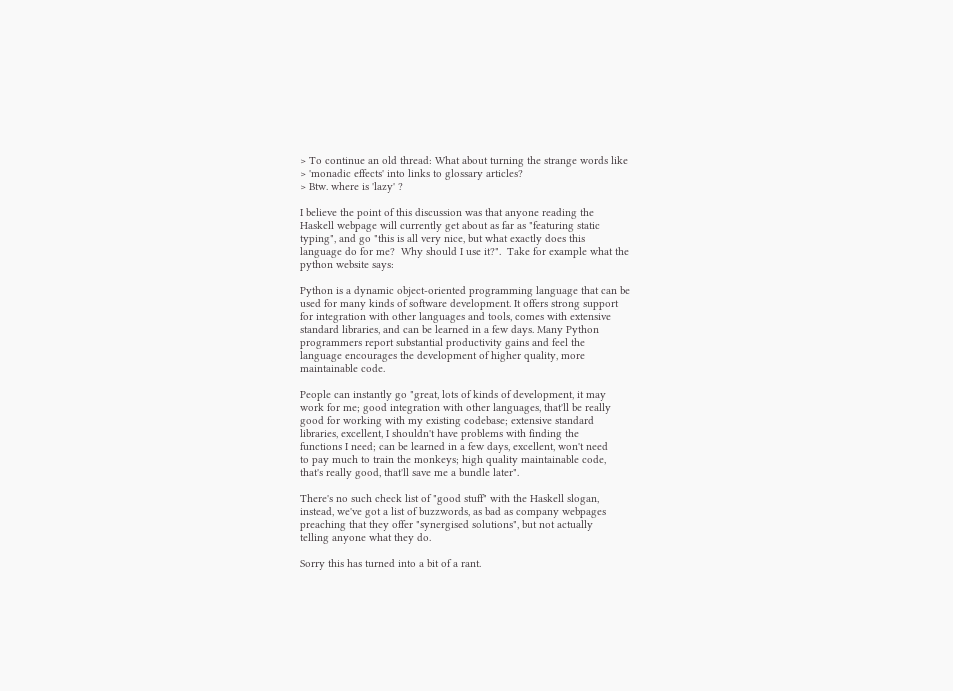> To continue an old thread: What about turning the strange words like
> 'monadic effects' into links to glossary articles?
> Btw. where is 'lazy' ?

I believe the point of this discussion was that anyone reading the
Haskell webpage will currently get about as far as "featuring static
typing", and go "this is all very nice, but what exactly does this
language do for me?  Why should I use it?".  Take for example what the
python website says:

Python is a dynamic object-oriented programming language that can be
used for many kinds of software development. It offers strong support
for integration with other languages and tools, comes with extensive
standard libraries, and can be learned in a few days. Many Python
programmers report substantial productivity gains and feel the
language encourages the development of higher quality, more
maintainable code.

People can instantly go "great, lots of kinds of development, it may
work for me; good integration with other languages, that'll be really
good for working with my existing codebase; extensive standard
libraries, excellent, I shouldn't have problems with finding the
functions I need; can be learned in a few days, excellent, won't need
to pay much to train the monkeys; high quality maintainable code,
that's really good, that'll save me a bundle later".

There's no such check list of "good stuff" with the Haskell slogan,
instead, we've got a list of buzzwords, as bad as company webpages
preaching that they offer "synergised solutions", but not actually
telling anyone what they do.

Sorry this has turned into a bit of a rant.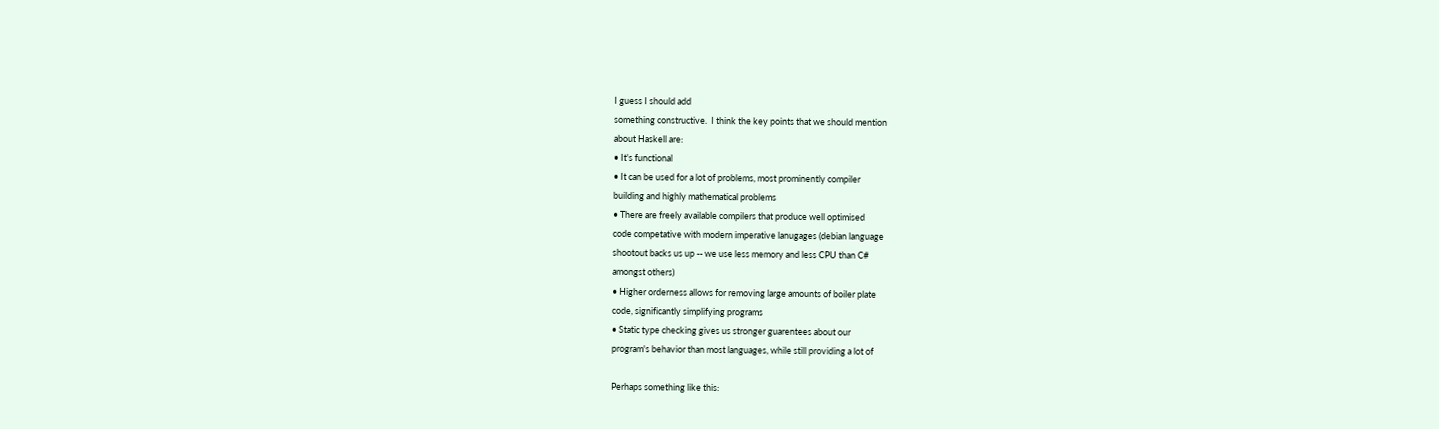I guess I should add
something constructive.  I think the key points that we should mention
about Haskell are:
• It's functional
• It can be used for a lot of problems, most prominently compiler
building and highly mathematical problems
• There are freely available compilers that produce well optimised
code competative with modern imperative lanugages (debian language
shootout backs us up -- we use less memory and less CPU than C#
amongst others)
• Higher orderness allows for removing large amounts of boiler plate
code, significantly simplifying programs
• Static type checking gives us stronger guarentees about our
program's behavior than most languages, while still providing a lot of

Perhaps something like this: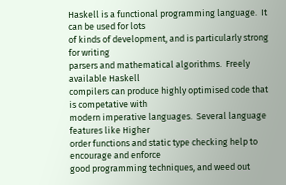Haskell is a functional programming language.  It can be used for lots
of kinds of development, and is particularly strong for writing
parsers and mathematical algorithms.  Freely available Haskell
compilers can produce highly optimised code that is competative with
modern imperative languages.  Several language features like Higher
order functions and static type checking help to encourage and enforce
good programming techniques, and weed out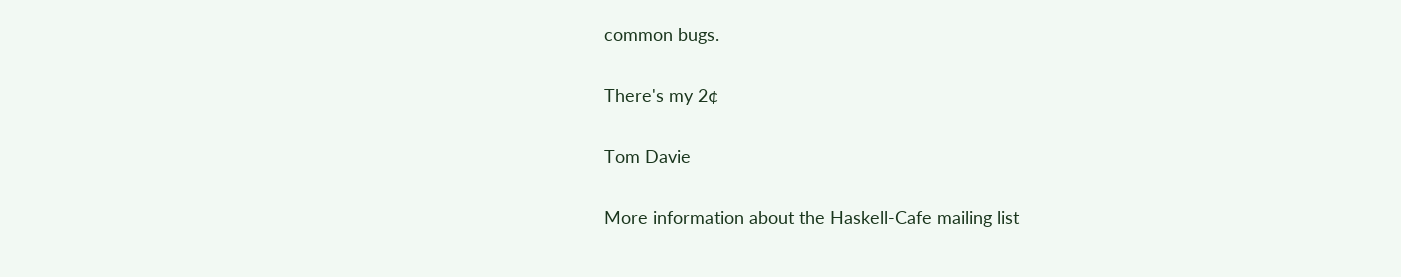common bugs.

There's my 2¢

Tom Davie

More information about the Haskell-Cafe mailing list